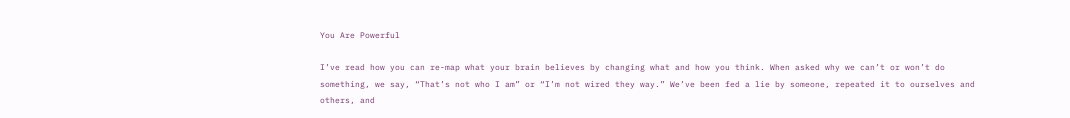You Are Powerful

I’ve read how you can re-map what your brain believes by changing what and how you think. When asked why we can’t or won’t do something, we say, “That’s not who I am” or “I’m not wired they way.” We’ve been fed a lie by someone, repeated it to ourselves and others, and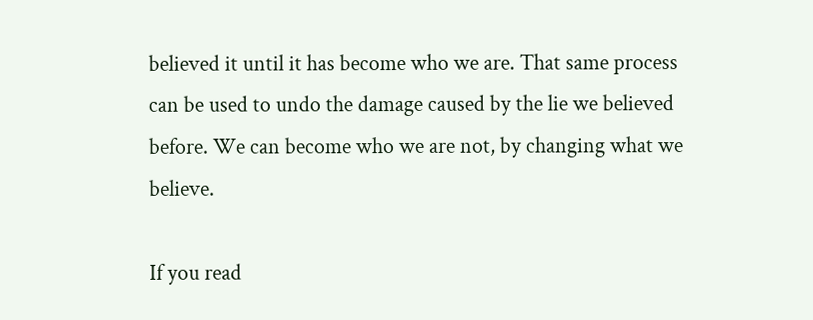believed it until it has become who we are. That same process can be used to undo the damage caused by the lie we believed before. We can become who we are not, by changing what we believe.

If you read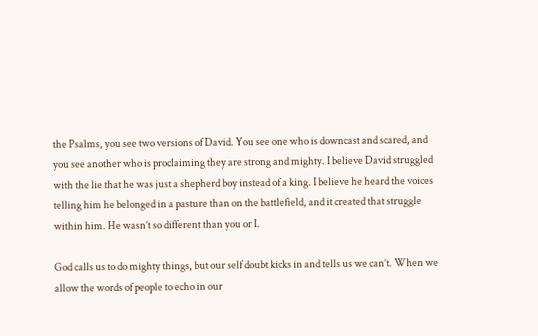the Psalms, you see two versions of David. You see one who is downcast and scared, and you see another who is proclaiming they are strong and mighty. I believe David struggled with the lie that he was just a shepherd boy instead of a king. I believe he heard the voices telling him he belonged in a pasture than on the battlefield, and it created that struggle within him. He wasn’t so different than you or I.

God calls us to do mighty things, but our self doubt kicks in and tells us we can’t. When we allow the words of people to echo in our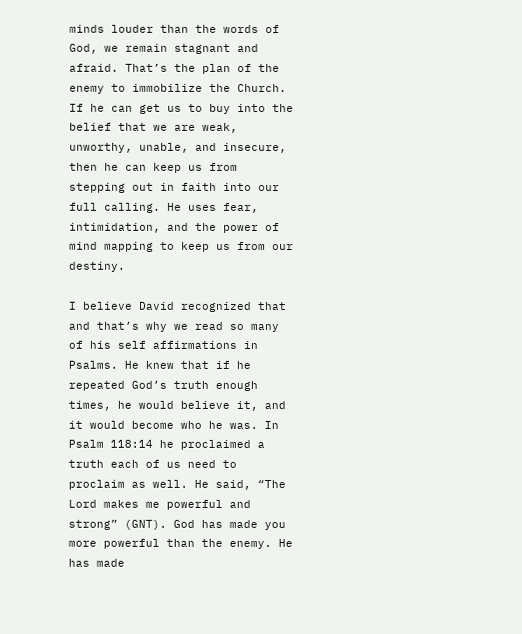minds louder than the words of God, we remain stagnant and afraid. That’s the plan of the enemy to immobilize the Church. If he can get us to buy into the belief that we are weak, unworthy, unable, and insecure, then he can keep us from stepping out in faith into our full calling. He uses fear, intimidation, and the power of mind mapping to keep us from our destiny.

I believe David recognized that and that’s why we read so many of his self affirmations in Psalms. He knew that if he repeated God’s truth enough times, he would believe it, and it would become who he was. In Psalm 118:14 he proclaimed a truth each of us need to proclaim as well. He said, “The Lord makes me powerful and strong” (GNT). God has made you more powerful than the enemy. He has made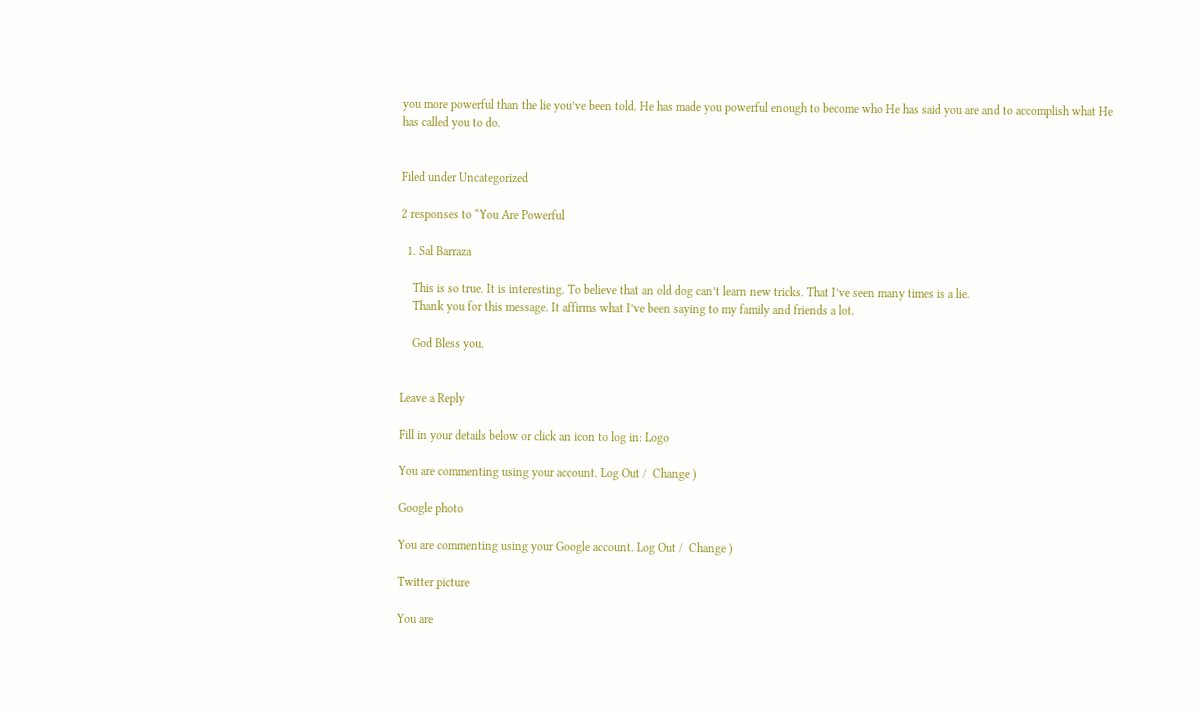you more powerful than the lie you’ve been told. He has made you powerful enough to become who He has said you are and to accomplish what He has called you to do.


Filed under Uncategorized

2 responses to “You Are Powerful

  1. Sal Barraza

    This is so true. It is interesting. To believe that an old dog can’t learn new tricks. That I’ve seen many times is a lie.
    Thank you for this message. It affirms what I’ve been saying to my family and friends a lot.

    God Bless you.


Leave a Reply

Fill in your details below or click an icon to log in: Logo

You are commenting using your account. Log Out /  Change )

Google photo

You are commenting using your Google account. Log Out /  Change )

Twitter picture

You are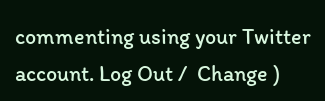commenting using your Twitter account. Log Out /  Change )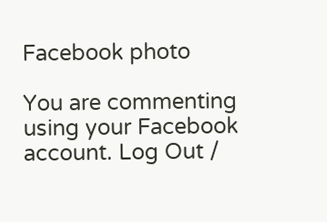Facebook photo

You are commenting using your Facebook account. Log Out /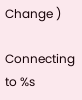Change )

Connecting to %s